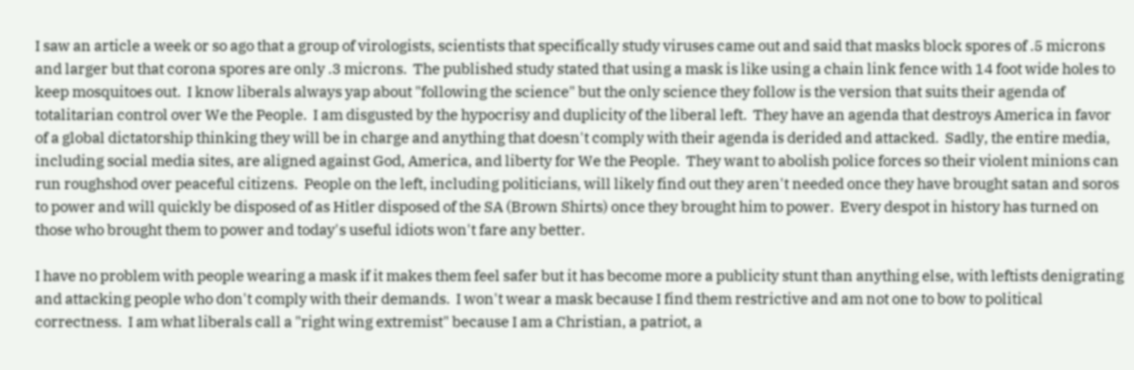I saw an article a week or so ago that a group of virologists, scientists that specifically study viruses came out and said that masks block spores of .5 microns and larger but that corona spores are only .3 microns.  The published study stated that using a mask is like using a chain link fence with 14 foot wide holes to keep mosquitoes out.  I know liberals always yap about "following the science" but the only science they follow is the version that suits their agenda of totalitarian control over We the People.  I am disgusted by the hypocrisy and duplicity of the liberal left.  They have an agenda that destroys America in favor of a global dictatorship thinking they will be in charge and anything that doesn't comply with their agenda is derided and attacked.  Sadly, the entire media, including social media sites, are aligned against God, America, and liberty for We the People.  They want to abolish police forces so their violent minions can run roughshod over peaceful citizens.  People on the left, including politicians, will likely find out they aren't needed once they have brought satan and soros to power and will quickly be disposed of as Hitler disposed of the SA (Brown Shirts) once they brought him to power.  Every despot in history has turned on those who brought them to power and today's useful idiots won't fare any better.

I have no problem with people wearing a mask if it makes them feel safer but it has become more a publicity stunt than anything else, with leftists denigrating and attacking people who don't comply with their demands.  I won't wear a mask because I find them restrictive and am not one to bow to political correctness.  I am what liberals call a "right wing extremist" because I am a Christian, a patriot, a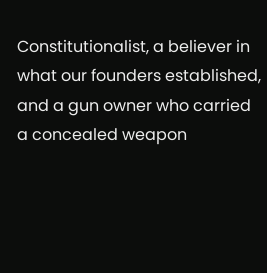Constitutionalist, a believer in what our founders established, and a gun owner who carried a concealed weapon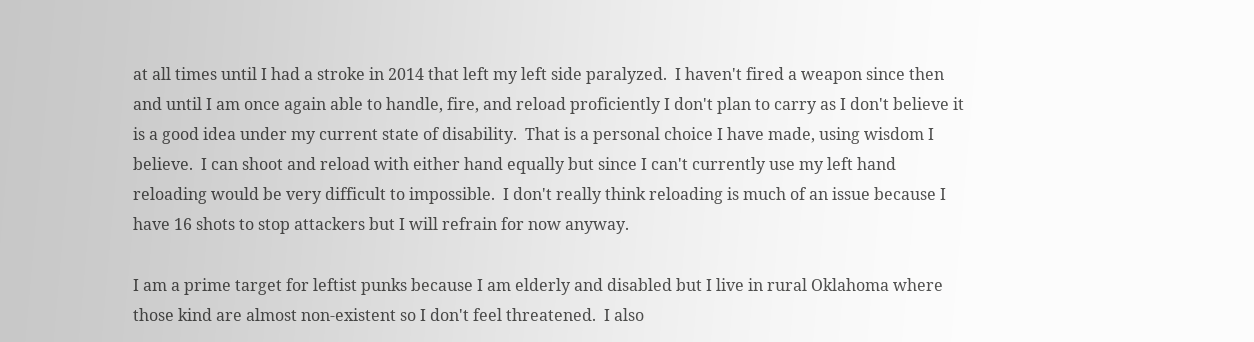at all times until I had a stroke in 2014 that left my left side paralyzed.  I haven't fired a weapon since then and until I am once again able to handle, fire, and reload proficiently I don't plan to carry as I don't believe it is a good idea under my current state of disability.  That is a personal choice I have made, using wisdom I believe.  I can shoot and reload with either hand equally but since I can't currently use my left hand reloading would be very difficult to impossible.  I don't really think reloading is much of an issue because I have 16 shots to stop attackers but I will refrain for now anyway.

I am a prime target for leftist punks because I am elderly and disabled but I live in rural Oklahoma where those kind are almost non-existent so I don't feel threatened.  I also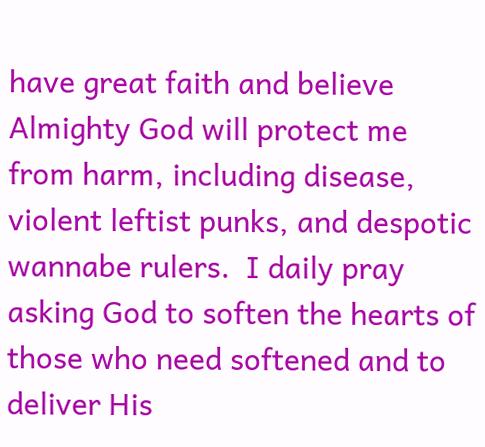have great faith and believe Almighty God will protect me from harm, including disease, violent leftist punks, and despotic wannabe rulers.  I daily pray asking God to soften the hearts of those who need softened and to deliver His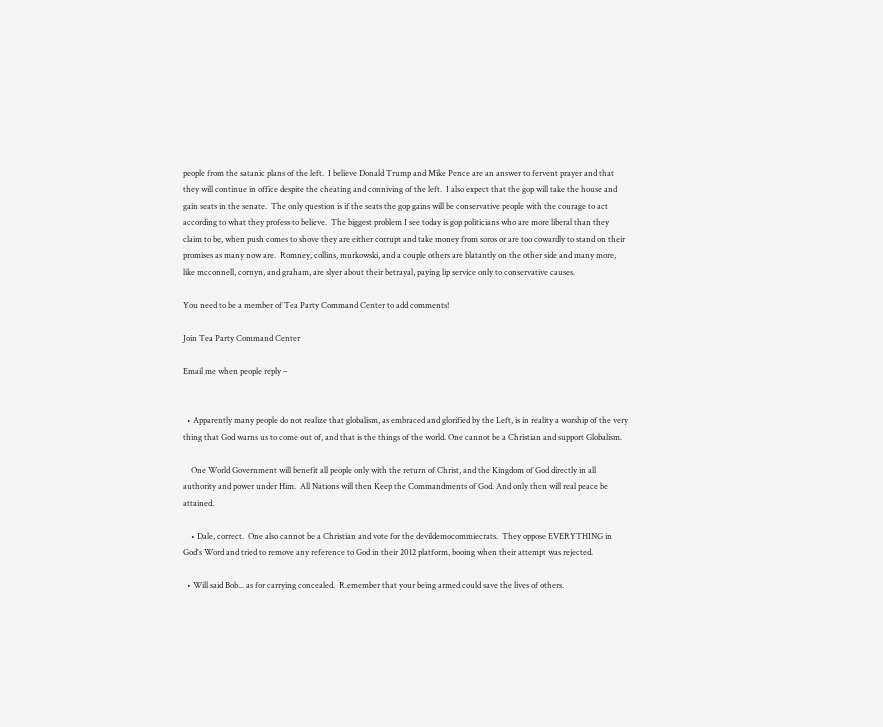people from the satanic plans of the left.  I believe Donald Trump and Mike Pence are an answer to fervent prayer and that they will continue in office despite the cheating and conniving of the left.  I also expect that the gop will take the house and gain seats in the senate.  The only question is if the seats the gop gains will be conservative people with the courage to act according to what they profess to believe.  The biggest problem I see today is gop politicians who are more liberal than they claim to be, when push comes to shove they are either corrupt and take money from soros or are too cowardly to stand on their promises as many now are.  Romney, collins, murkowski, and a couple others are blatantly on the other side and many more, like mcconnell, cornyn, and graham, are slyer about their betrayal, paying lip service only to conservative causes.

You need to be a member of Tea Party Command Center to add comments!

Join Tea Party Command Center

Email me when people reply –


  • Apparently many people do not realize that globalism, as embraced and glorified by the Left, is in reality a worship of the very thing that God warns us to come out of, and that is the things of the world. One cannot be a Christian and support Globalism.

    One World Government will benefit all people only with the return of Christ, and the Kingdom of God directly in all authority and power under Him.  All Nations will then Keep the Commandments of God. And only then will real peace be attained.

    • Dale, correct.  One also cannot be a Christian and vote for the devildemocommiecrats.  They oppose EVERYTHING in God's Word and tried to remove any reference to God in their 2012 platform, booing when their attempt was rejected.

  • Will said Bob... as for carrying concealed.  R.emember that your being armed could save the lives of others.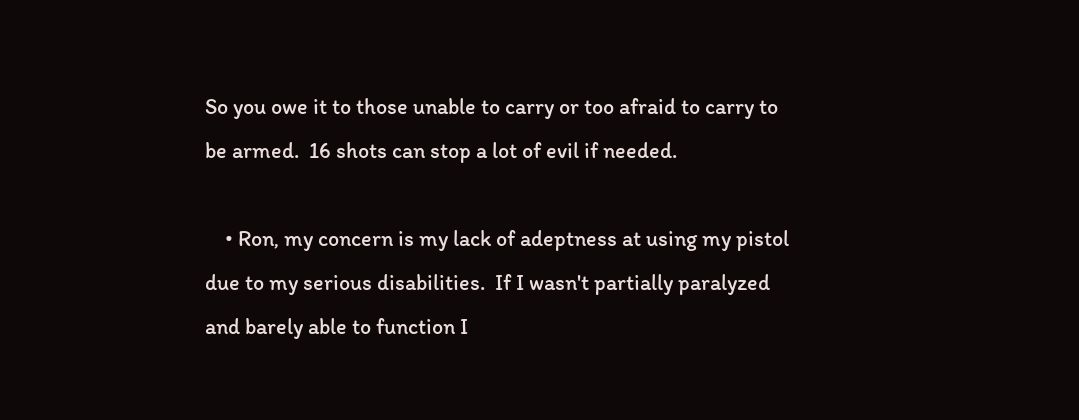So you owe it to those unable to carry or too afraid to carry to be armed.  16 shots can stop a lot of evil if needed.

    • Ron, my concern is my lack of adeptness at using my pistol due to my serious disabilities.  If I wasn't partially paralyzed and barely able to function I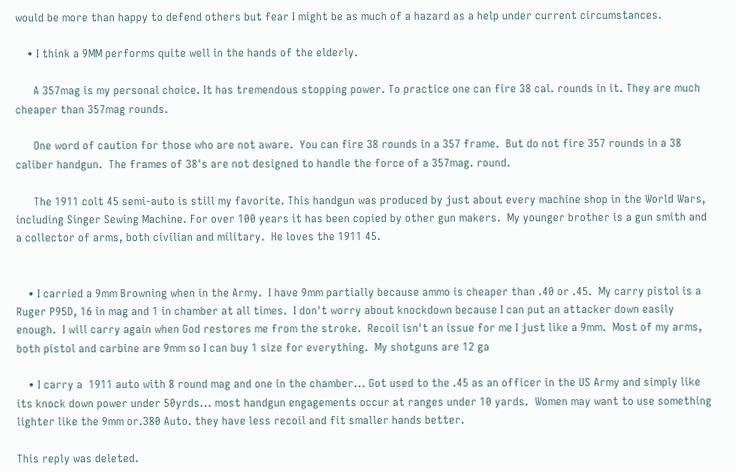would be more than happy to defend others but fear I might be as much of a hazard as a help under current circumstances.

    • I think a 9MM performs quite well in the hands of the elderly.

      A 357mag is my personal choice. It has tremendous stopping power. To practice one can fire 38 cal. rounds in it. They are much cheaper than 357mag rounds.

      One word of caution for those who are not aware.  You can fire 38 rounds in a 357 frame.  But do not fire 357 rounds in a 38 caliber handgun.  The frames of 38's are not designed to handle the force of a 357mag. round.

      The 1911 colt 45 semi-auto is still my favorite. This handgun was produced by just about every machine shop in the World Wars, including Singer Sewing Machine. For over 100 years it has been copied by other gun makers.  My younger brother is a gun smith and a collector of arms, both civilian and military.  He loves the 1911 45.


    • I carried a 9mm Browning when in the Army.  I have 9mm partially because ammo is cheaper than .40 or .45.  My carry pistol is a Ruger P95D, 16 in mag and 1 in chamber at all times.  I don't worry about knockdown because I can put an attacker down easily enough.  I will carry again when God restores me from the stroke.  Recoil isn't an issue for me I just like a 9mm.  Most of my arms, both pistol and carbine are 9mm so I can buy 1 size for everything.  My shotguns are 12 ga

    • I carry a  1911 auto with 8 round mag and one in the chamber... Got used to the .45 as an officer in the US Army and simply like its knock down power under 50yrds... most handgun engagements occur at ranges under 10 yards.  Women may want to use something lighter like the 9mm or.380 Auto. they have less recoil and fit smaller hands better.

This reply was deleted.